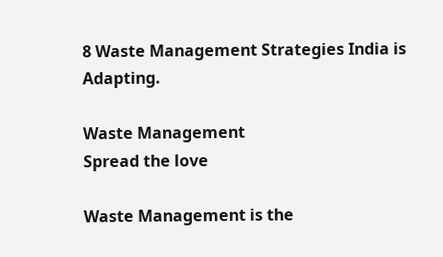8 Waste Management Strategies India is Adapting.

Waste Management
Spread the love

Waste Management is the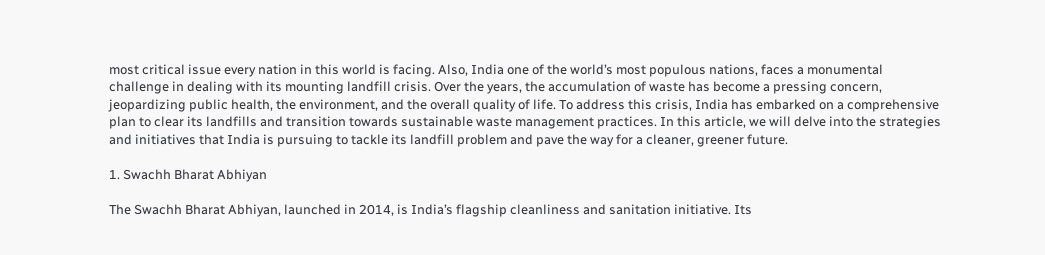most critical issue every nation in this world is facing. Also, India one of the world’s most populous nations, faces a monumental challenge in dealing with its mounting landfill crisis. Over the years, the accumulation of waste has become a pressing concern, jeopardizing public health, the environment, and the overall quality of life. To address this crisis, India has embarked on a comprehensive plan to clear its landfills and transition towards sustainable waste management practices. In this article, we will delve into the strategies and initiatives that India is pursuing to tackle its landfill problem and pave the way for a cleaner, greener future.

1. Swachh Bharat Abhiyan

The Swachh Bharat Abhiyan, launched in 2014, is India’s flagship cleanliness and sanitation initiative. Its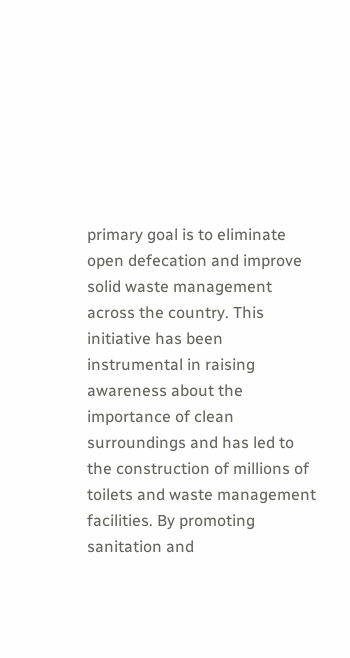primary goal is to eliminate open defecation and improve solid waste management across the country. This initiative has been instrumental in raising awareness about the importance of clean surroundings and has led to the construction of millions of toilets and waste management facilities. By promoting sanitation and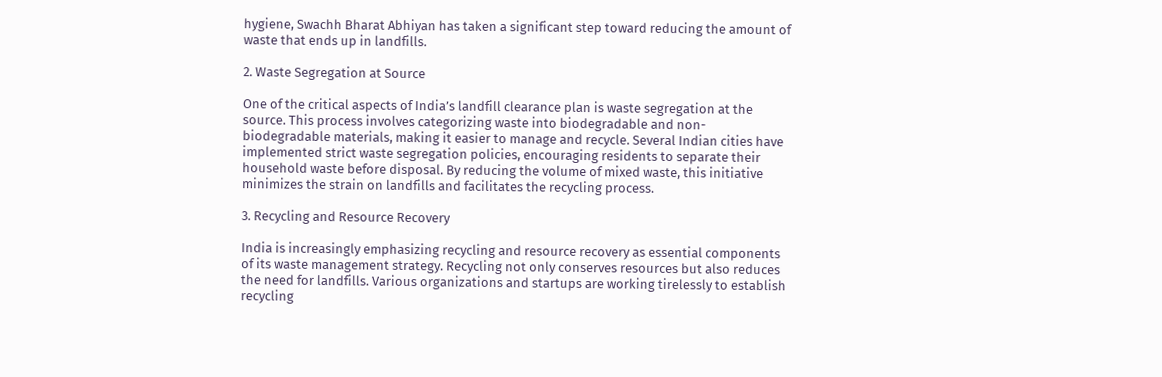hygiene, Swachh Bharat Abhiyan has taken a significant step toward reducing the amount of waste that ends up in landfills.

2. Waste Segregation at Source

One of the critical aspects of India’s landfill clearance plan is waste segregation at the source. This process involves categorizing waste into biodegradable and non-biodegradable materials, making it easier to manage and recycle. Several Indian cities have implemented strict waste segregation policies, encouraging residents to separate their household waste before disposal. By reducing the volume of mixed waste, this initiative minimizes the strain on landfills and facilitates the recycling process.

3. Recycling and Resource Recovery

India is increasingly emphasizing recycling and resource recovery as essential components of its waste management strategy. Recycling not only conserves resources but also reduces the need for landfills. Various organizations and startups are working tirelessly to establish recycling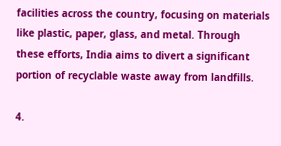facilities across the country, focusing on materials like plastic, paper, glass, and metal. Through these efforts, India aims to divert a significant portion of recyclable waste away from landfills.

4.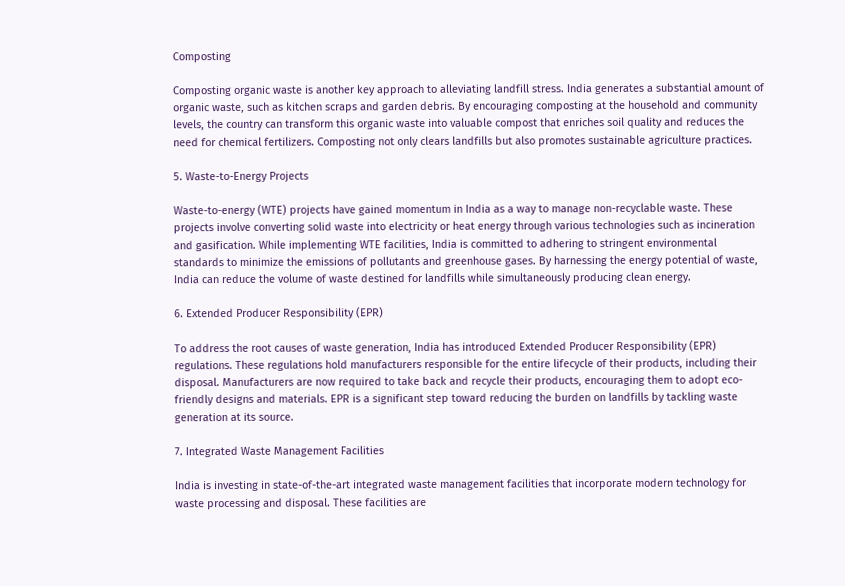Composting

Composting organic waste is another key approach to alleviating landfill stress. India generates a substantial amount of organic waste, such as kitchen scraps and garden debris. By encouraging composting at the household and community levels, the country can transform this organic waste into valuable compost that enriches soil quality and reduces the need for chemical fertilizers. Composting not only clears landfills but also promotes sustainable agriculture practices.

5. Waste-to-Energy Projects

Waste-to-energy (WTE) projects have gained momentum in India as a way to manage non-recyclable waste. These projects involve converting solid waste into electricity or heat energy through various technologies such as incineration and gasification. While implementing WTE facilities, India is committed to adhering to stringent environmental standards to minimize the emissions of pollutants and greenhouse gases. By harnessing the energy potential of waste, India can reduce the volume of waste destined for landfills while simultaneously producing clean energy.

6. Extended Producer Responsibility (EPR)

To address the root causes of waste generation, India has introduced Extended Producer Responsibility (EPR) regulations. These regulations hold manufacturers responsible for the entire lifecycle of their products, including their disposal. Manufacturers are now required to take back and recycle their products, encouraging them to adopt eco-friendly designs and materials. EPR is a significant step toward reducing the burden on landfills by tackling waste generation at its source.

7. Integrated Waste Management Facilities

India is investing in state-of-the-art integrated waste management facilities that incorporate modern technology for waste processing and disposal. These facilities are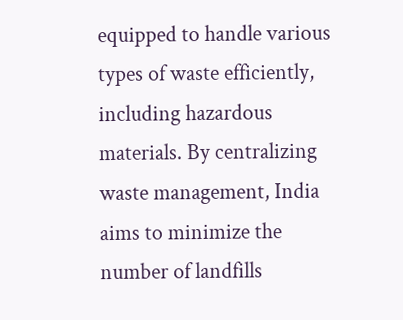equipped to handle various types of waste efficiently, including hazardous materials. By centralizing waste management, India aims to minimize the number of landfills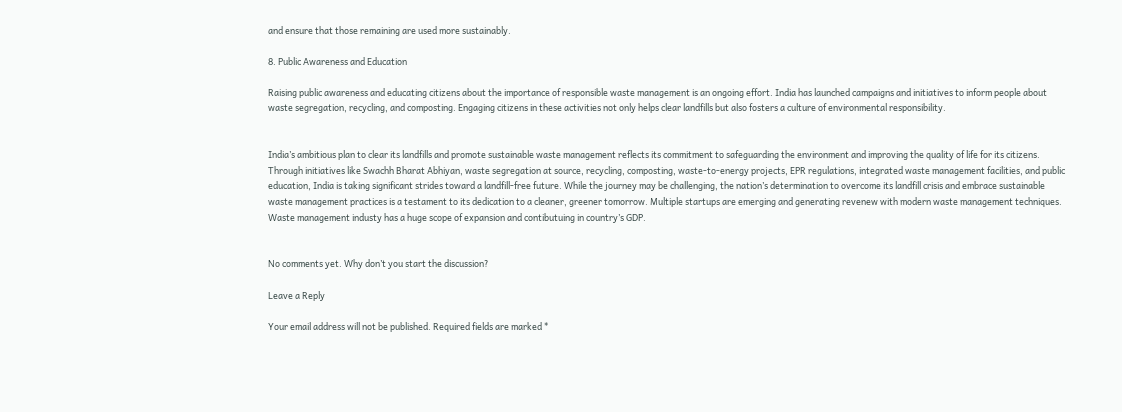and ensure that those remaining are used more sustainably.

8. Public Awareness and Education

Raising public awareness and educating citizens about the importance of responsible waste management is an ongoing effort. India has launched campaigns and initiatives to inform people about waste segregation, recycling, and composting. Engaging citizens in these activities not only helps clear landfills but also fosters a culture of environmental responsibility.


India’s ambitious plan to clear its landfills and promote sustainable waste management reflects its commitment to safeguarding the environment and improving the quality of life for its citizens. Through initiatives like Swachh Bharat Abhiyan, waste segregation at source, recycling, composting, waste-to-energy projects, EPR regulations, integrated waste management facilities, and public education, India is taking significant strides toward a landfill-free future. While the journey may be challenging, the nation’s determination to overcome its landfill crisis and embrace sustainable waste management practices is a testament to its dedication to a cleaner, greener tomorrow. Multiple startups are emerging and generating revenew with modern waste management techniques. Waste management industy has a huge scope of expansion and contibutuing in country’s GDP.


No comments yet. Why don’t you start the discussion?

Leave a Reply

Your email address will not be published. Required fields are marked *